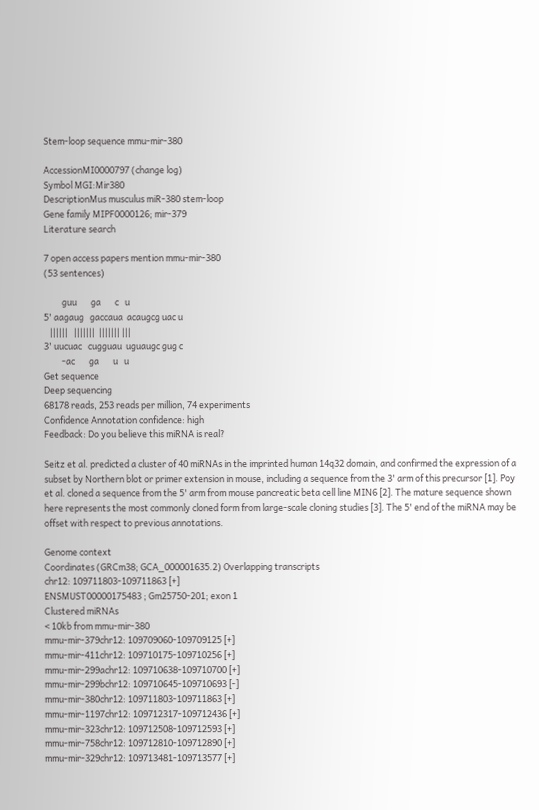Stem-loop sequence mmu-mir-380

AccessionMI0000797 (change log)
Symbol MGI:Mir380
DescriptionMus musculus miR-380 stem-loop
Gene family MIPF0000126; mir-379
Literature search

7 open access papers mention mmu-mir-380
(53 sentences)

         guu       ga       c   u
5' aagaug   gaccaua  acaugcg uac u
   ||||||   |||||||  ||||||| |||
3' uucuac   cugguau  uguaugc gug c
         -ac       ga       u   u
Get sequence
Deep sequencing
68178 reads, 253 reads per million, 74 experiments
Confidence Annotation confidence: high
Feedback: Do you believe this miRNA is real?

Seitz et al. predicted a cluster of 40 miRNAs in the imprinted human 14q32 domain, and confirmed the expression of a subset by Northern blot or primer extension in mouse, including a sequence from the 3' arm of this precursor [1]. Poy et al. cloned a sequence from the 5' arm from mouse pancreatic beta cell line MIN6 [2]. The mature sequence shown here represents the most commonly cloned form from large-scale cloning studies [3]. The 5' end of the miRNA may be offset with respect to previous annotations.

Genome context
Coordinates (GRCm38; GCA_000001635.2) Overlapping transcripts
chr12: 109711803-109711863 [+]
ENSMUST00000175483 ; Gm25750-201; exon 1
Clustered miRNAs
< 10kb from mmu-mir-380
mmu-mir-379chr12: 109709060-109709125 [+]
mmu-mir-411chr12: 109710175-109710256 [+]
mmu-mir-299achr12: 109710638-109710700 [+]
mmu-mir-299bchr12: 109710645-109710693 [-]
mmu-mir-380chr12: 109711803-109711863 [+]
mmu-mir-1197chr12: 109712317-109712436 [+]
mmu-mir-323chr12: 109712508-109712593 [+]
mmu-mir-758chr12: 109712810-109712890 [+]
mmu-mir-329chr12: 109713481-109713577 [+]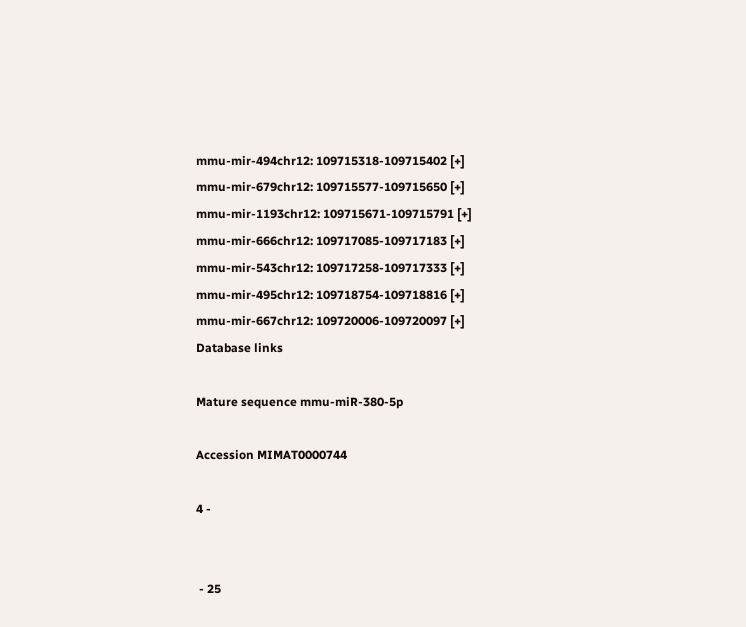mmu-mir-494chr12: 109715318-109715402 [+]
mmu-mir-679chr12: 109715577-109715650 [+]
mmu-mir-1193chr12: 109715671-109715791 [+]
mmu-mir-666chr12: 109717085-109717183 [+]
mmu-mir-543chr12: 109717258-109717333 [+]
mmu-mir-495chr12: 109718754-109718816 [+]
mmu-mir-667chr12: 109720006-109720097 [+]
Database links

Mature sequence mmu-miR-380-5p

Accession MIMAT0000744

4 -


 - 25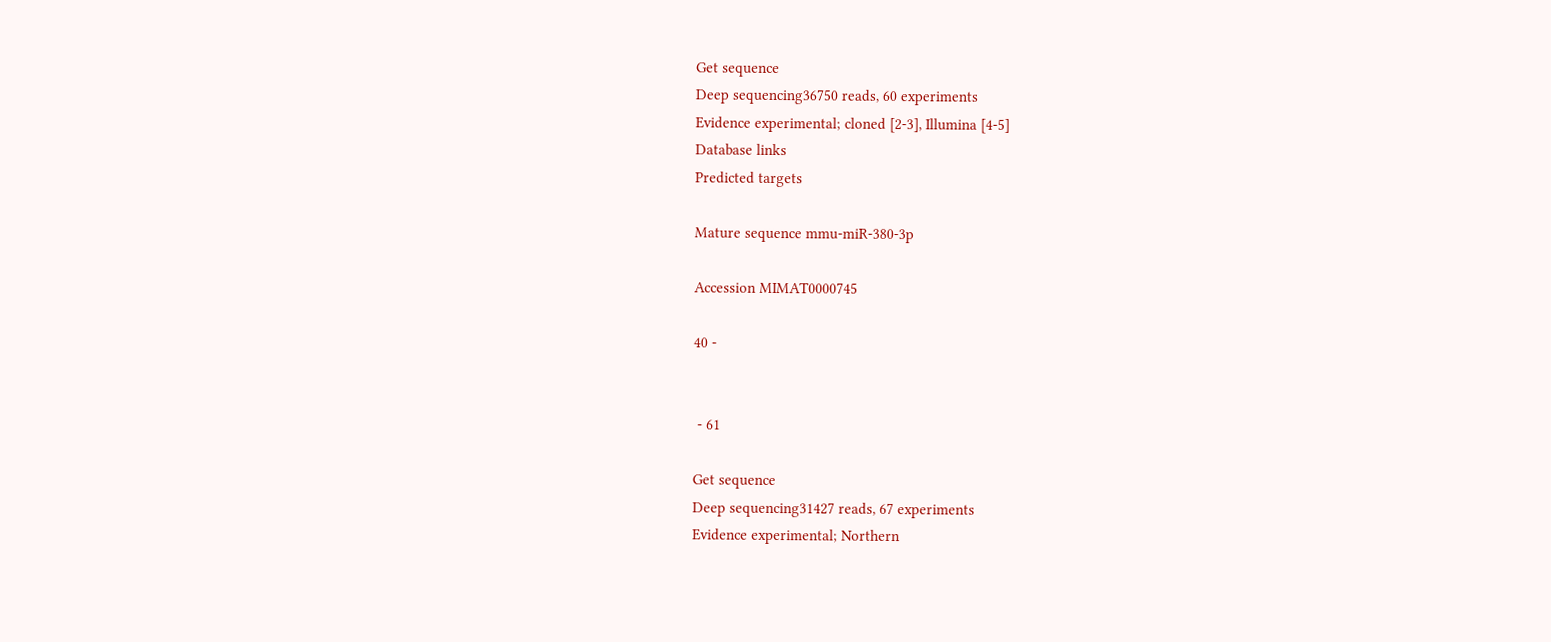Get sequence
Deep sequencing36750 reads, 60 experiments
Evidence experimental; cloned [2-3], Illumina [4-5]
Database links
Predicted targets

Mature sequence mmu-miR-380-3p

Accession MIMAT0000745

40 -


 - 61

Get sequence
Deep sequencing31427 reads, 67 experiments
Evidence experimental; Northern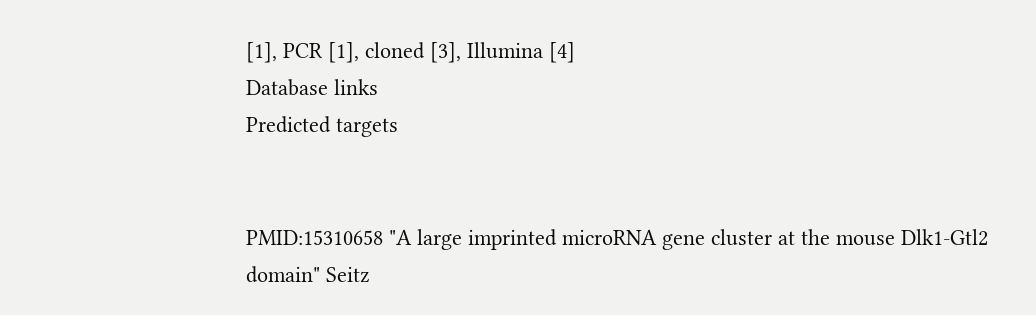[1], PCR [1], cloned [3], Illumina [4]
Database links
Predicted targets


PMID:15310658 "A large imprinted microRNA gene cluster at the mouse Dlk1-Gtl2 domain" Seitz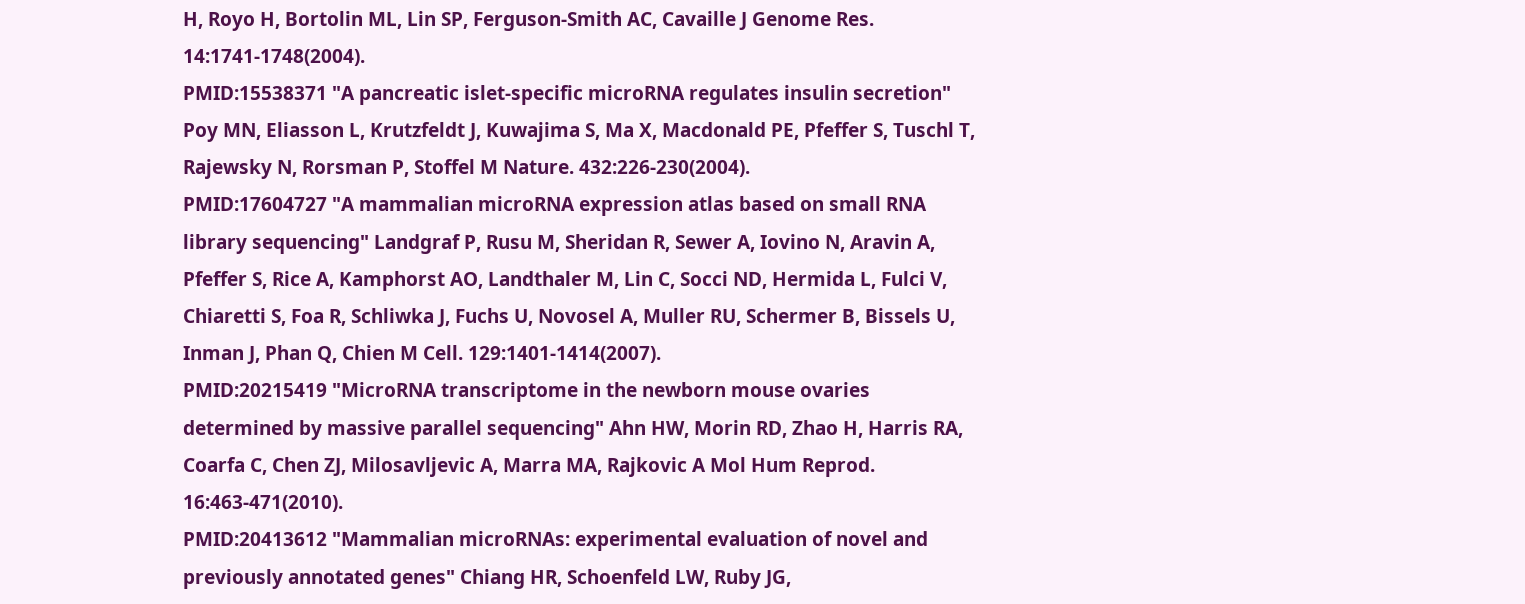H, Royo H, Bortolin ML, Lin SP, Ferguson-Smith AC, Cavaille J Genome Res. 14:1741-1748(2004).
PMID:15538371 "A pancreatic islet-specific microRNA regulates insulin secretion" Poy MN, Eliasson L, Krutzfeldt J, Kuwajima S, Ma X, Macdonald PE, Pfeffer S, Tuschl T, Rajewsky N, Rorsman P, Stoffel M Nature. 432:226-230(2004).
PMID:17604727 "A mammalian microRNA expression atlas based on small RNA library sequencing" Landgraf P, Rusu M, Sheridan R, Sewer A, Iovino N, Aravin A, Pfeffer S, Rice A, Kamphorst AO, Landthaler M, Lin C, Socci ND, Hermida L, Fulci V, Chiaretti S, Foa R, Schliwka J, Fuchs U, Novosel A, Muller RU, Schermer B, Bissels U, Inman J, Phan Q, Chien M Cell. 129:1401-1414(2007).
PMID:20215419 "MicroRNA transcriptome in the newborn mouse ovaries determined by massive parallel sequencing" Ahn HW, Morin RD, Zhao H, Harris RA, Coarfa C, Chen ZJ, Milosavljevic A, Marra MA, Rajkovic A Mol Hum Reprod. 16:463-471(2010).
PMID:20413612 "Mammalian microRNAs: experimental evaluation of novel and previously annotated genes" Chiang HR, Schoenfeld LW, Ruby JG,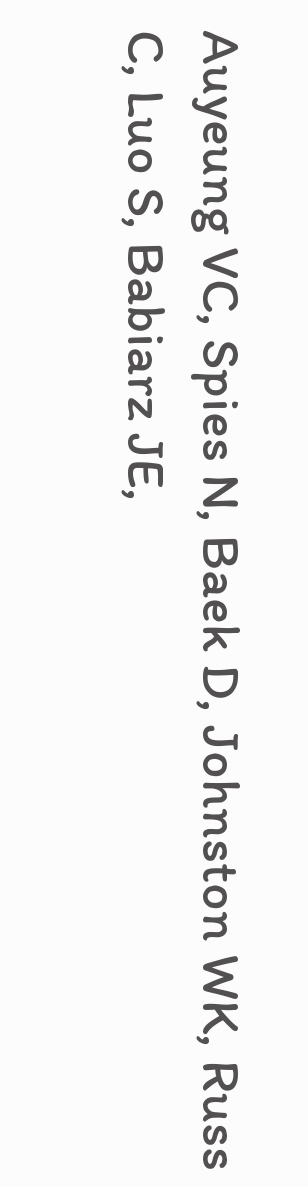Auyeung VC, Spies N, Baek D, Johnston WK, Russ C, Luo S, Babiarz JE,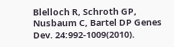Blelloch R, Schroth GP, Nusbaum C, Bartel DP Genes Dev. 24:992-1009(2010).